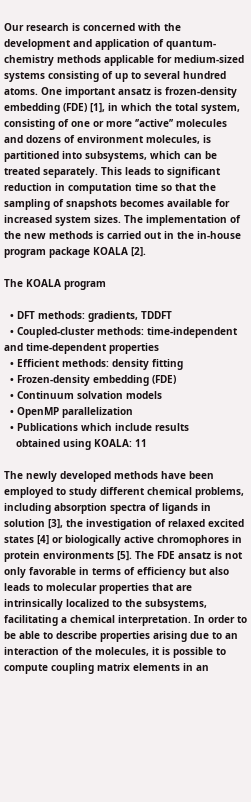Our research is concerned with the development and application of quantum-chemistry methods applicable for medium-sized systems consisting of up to several hundred atoms. One important ansatz is frozen-density embedding (FDE) [1], in which the total system, consisting of one or more ‘’active’’ molecules and dozens of environment molecules, is partitioned into subsystems, which can be treated separately. This leads to significant reduction in computation time so that the sampling of snapshots becomes available for increased system sizes. The implementation of the new methods is carried out in the in-house program package KOALA [2].

The KOALA program

  • DFT methods: gradients, TDDFT
  • Coupled-cluster methods: time-independent and time-dependent properties
  • Efficient methods: density fitting
  • Frozen-density embedding (FDE)
  • Continuum solvation models
  • OpenMP parallelization
  • Publications which include results
    obtained using KOALA: 11

The newly developed methods have been employed to study different chemical problems, including absorption spectra of ligands in solution [3], the investigation of relaxed excited states [4] or biologically active chromophores in protein environments [5]. The FDE ansatz is not only favorable in terms of efficiency but also leads to molecular properties that are intrinsically localized to the subsystems, facilitating a chemical interpretation. In order to be able to describe properties arising due to an interaction of the molecules, it is possible to compute coupling matrix elements in an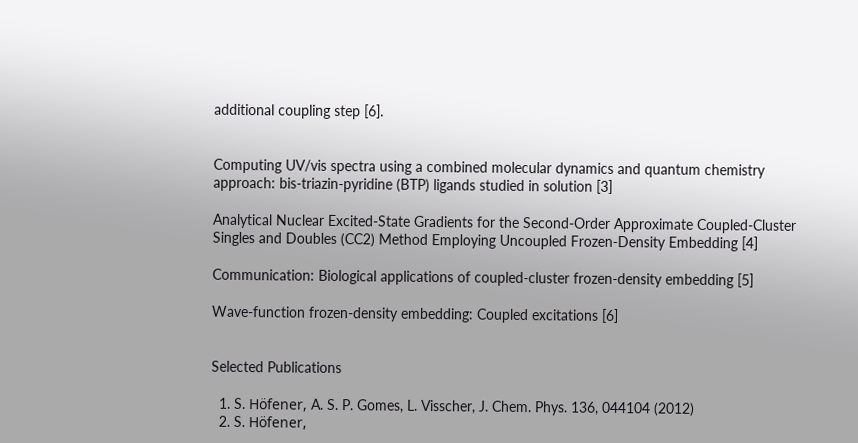additional coupling step [6].


Computing UV/vis spectra using a combined molecular dynamics and quantum chemistry approach: bis-triazin-pyridine (BTP) ligands studied in solution [3]

Analytical Nuclear Excited-State Gradients for the Second-Order Approximate Coupled-Cluster Singles and Doubles (CC2) Method Employing Uncoupled Frozen-Density Embedding [4]

Communication: Biological applications of coupled-cluster frozen-density embedding [5]

Wave-function frozen-density embedding: Coupled excitations [6]


Selected Publications

  1. S. Höfener, A. S. P. Gomes, L. Visscher, J. Chem. Phys. 136, 044104 (2012)
  2. S. Höfener,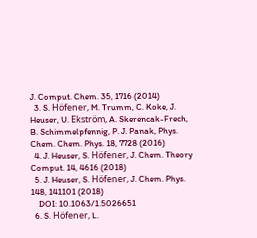J. Comput. Chem. 35, 1716 (2014)
  3. S. Höfener, M. Trumm, C. Koke, J. Heuser, U. Ekström, A. Skerencak-Frech, B. Schimmelpfennig, P. J. Panak, Phys. Chem. Chem. Phys. 18, 7728 (2016)
  4. J. Heuser, S. Höfener, J. Chem. Theory Comput. 14, 4616 (2018)
  5. J. Heuser, S. Höfener, J. Chem. Phys. 148, 141101 (2018)
    DOI: 10.1063/1.5026651
  6. S. Höfener, L.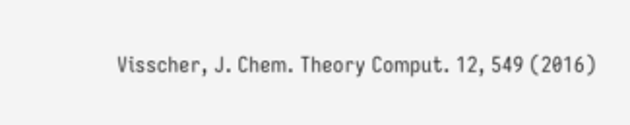Visscher, J. Chem. Theory Comput. 12, 549 (2016)